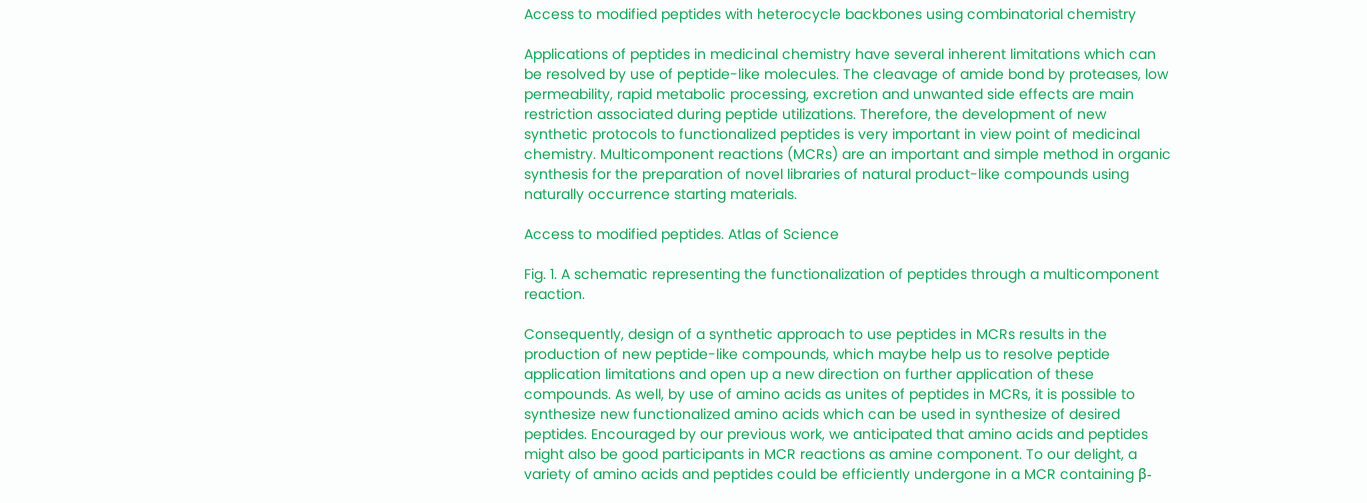Access to modified peptides with heterocycle backbones using combinatorial chemistry

Applications of peptides in medicinal chemistry have several inherent limitations which can be resolved by use of peptide-like molecules. The cleavage of amide bond by proteases, low permeability, rapid metabolic processing, excretion and unwanted side effects are main restriction associated during peptide utilizations. Therefore, the development of new synthetic protocols to functionalized peptides is very important in view point of medicinal chemistry. Multicomponent reactions (MCRs) are an important and simple method in organic synthesis for the preparation of novel libraries of natural product-like compounds using naturally occurrence starting materials.

Access to modified peptides. Atlas of Science

Fig. 1. A schematic representing the functionalization of peptides through a multicomponent reaction.

Consequently, design of a synthetic approach to use peptides in MCRs results in the production of new peptide-like compounds, which maybe help us to resolve peptide application limitations and open up a new direction on further application of these compounds. As well, by use of amino acids as unites of peptides in MCRs, it is possible to synthesize new functionalized amino acids which can be used in synthesize of desired peptides. Encouraged by our previous work, we anticipated that amino acids and peptides might also be good participants in MCR reactions as amine component. To our delight, a variety of amino acids and peptides could be efficiently undergone in a MCR containing β-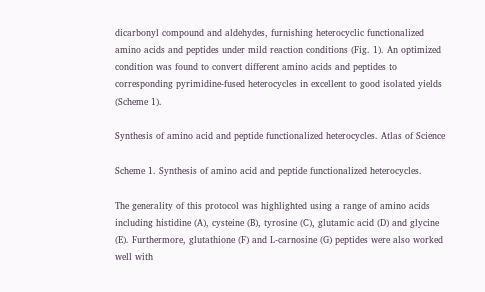dicarbonyl compound and aldehydes, furnishing heterocyclic functionalized amino acids and peptides under mild reaction conditions (Fig. 1). An optimized condition was found to convert different amino acids and peptides to corresponding pyrimidine-fused heterocycles in excellent to good isolated yields (Scheme 1).

Synthesis of amino acid and peptide functionalized heterocycles. Atlas of Science

Scheme 1. Synthesis of amino acid and peptide functionalized heterocycles.

The generality of this protocol was highlighted using a range of amino acids including histidine (A), cysteine (B), tyrosine (C), glutamic acid (D) and glycine (E). Furthermore, glutathione (F) and L-carnosine (G) peptides were also worked well with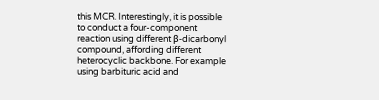this MCR. Interestingly, it is possible to conduct a four-component reaction using different β-dicarbonyl compound, affording different heterocyclic backbone. For example using barbituric acid and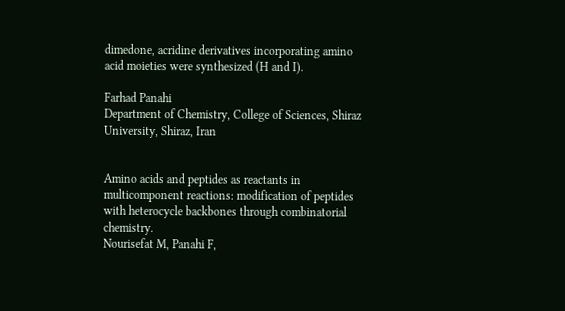dimedone, acridine derivatives incorporating amino acid moieties were synthesized (H and I).

Farhad Panahi
Department of Chemistry, College of Sciences, Shiraz University, Shiraz, Iran


Amino acids and peptides as reactants in multicomponent reactions: modification of peptides with heterocycle backbones through combinatorial chemistry.
Nourisefat M, Panahi F,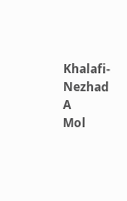Khalafi-Nezhad A
Mol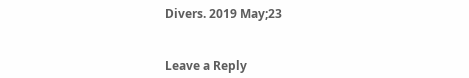Divers. 2019 May;23


Leave a Reply